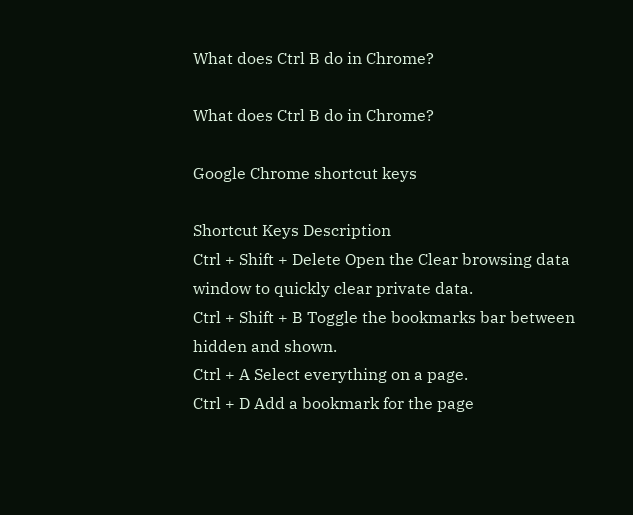What does Ctrl B do in Chrome?

What does Ctrl B do in Chrome?

Google Chrome shortcut keys

Shortcut Keys Description
Ctrl + Shift + Delete Open the Clear browsing data window to quickly clear private data.
Ctrl + Shift + B Toggle the bookmarks bar between hidden and shown.
Ctrl + A Select everything on a page.
Ctrl + D Add a bookmark for the page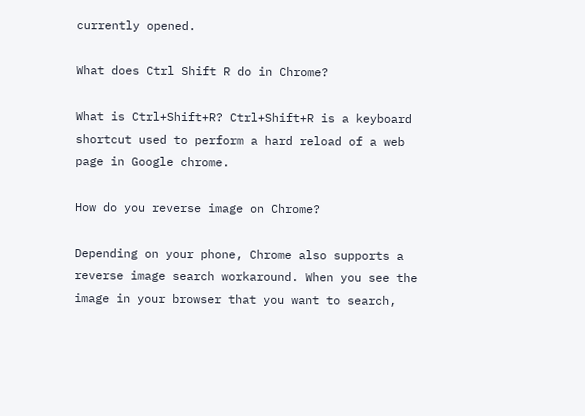currently opened.

What does Ctrl Shift R do in Chrome?

What is Ctrl+Shift+R? Ctrl+Shift+R is a keyboard shortcut used to perform a hard reload of a web page in Google chrome.

How do you reverse image on Chrome?

Depending on your phone, Chrome also supports a reverse image search workaround. When you see the image in your browser that you want to search,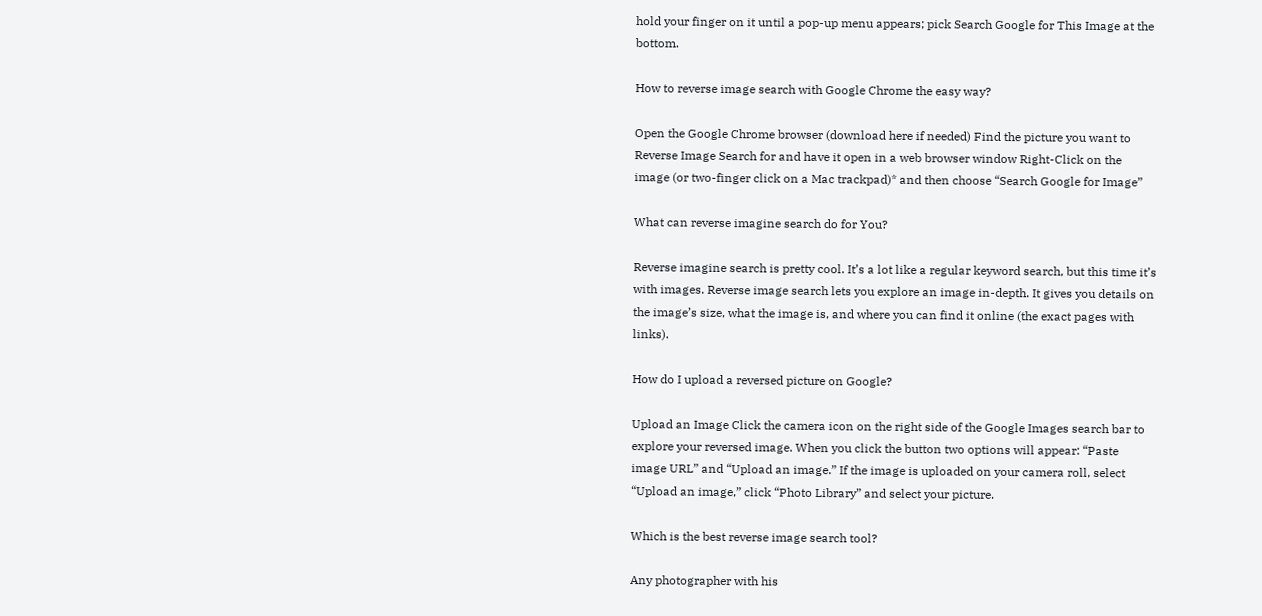hold your finger on it until a pop-up menu appears; pick Search Google for This Image at the bottom.

How to reverse image search with Google Chrome the easy way?

Open the Google Chrome browser (download here if needed) Find the picture you want to Reverse Image Search for and have it open in a web browser window Right-Click on the image (or two-finger click on a Mac trackpad)* and then choose “Search Google for Image”

What can reverse imagine search do for You?

Reverse imagine search is pretty cool. It’s a lot like a regular keyword search, but this time it’s with images. Reverse image search lets you explore an image in-depth. It gives you details on the image’s size, what the image is, and where you can find it online (the exact pages with links).

How do I upload a reversed picture on Google?

Upload an Image Click the camera icon on the right side of the Google Images search bar to explore your reversed image. When you click the button two options will appear: “Paste image URL” and “Upload an image.” If the image is uploaded on your camera roll, select “Upload an image,” click “Photo Library” and select your picture.

Which is the best reverse image search tool?

Any photographer with his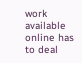work available online has to deal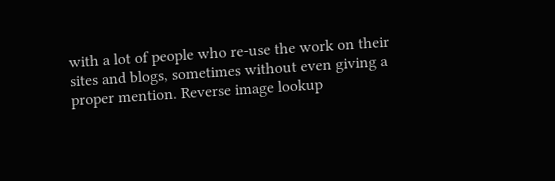with a lot of people who re-use the work on their sites and blogs, sometimes without even giving a proper mention. Reverse image lookup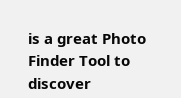is a great Photo Finder Tool to discover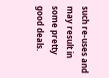such re-uses and may result in some pretty good deals.